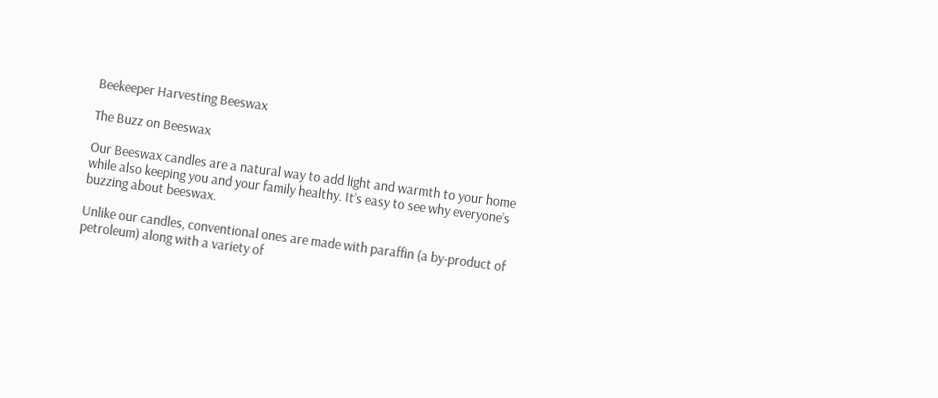Beekeeper Harvesting Beeswax

The Buzz on Beeswax

Our Beeswax candles are a natural way to add light and warmth to your home while also keeping you and your family healthy. It’s easy to see why everyone’s buzzing about beeswax.

Unlike our candles, conventional ones are made with paraffin (a by-product of petroleum) along with a variety of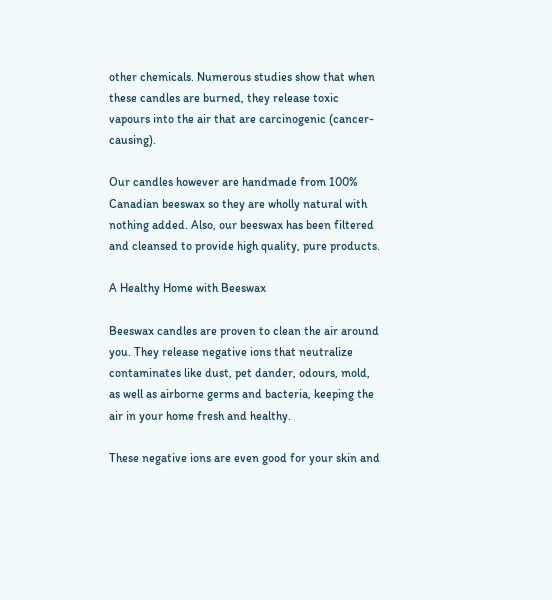other chemicals. Numerous studies show that when these candles are burned, they release toxic vapours into the air that are carcinogenic (cancer-causing).

Our candles however are handmade from 100% Canadian beeswax so they are wholly natural with nothing added. Also, our beeswax has been filtered and cleansed to provide high quality, pure products.

A Healthy Home with Beeswax

Beeswax candles are proven to clean the air around you. They release negative ions that neutralize contaminates like dust, pet dander, odours, mold, as well as airborne germs and bacteria, keeping the air in your home fresh and healthy.

These negative ions are even good for your skin and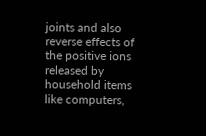joints and also reverse effects of the positive ions released by household items like computers,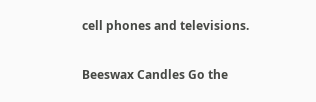cell phones and televisions.

Beeswax Candles Go the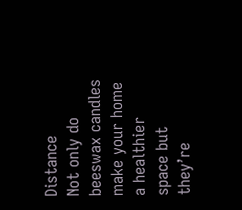Distance
Not only do beeswax candles make your home a healthier space but they’re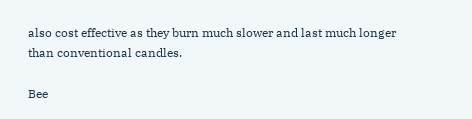also cost effective as they burn much slower and last much longer than conventional candles.

Bee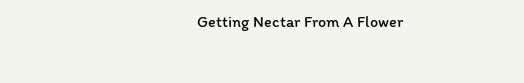Getting Nectar From A Flower